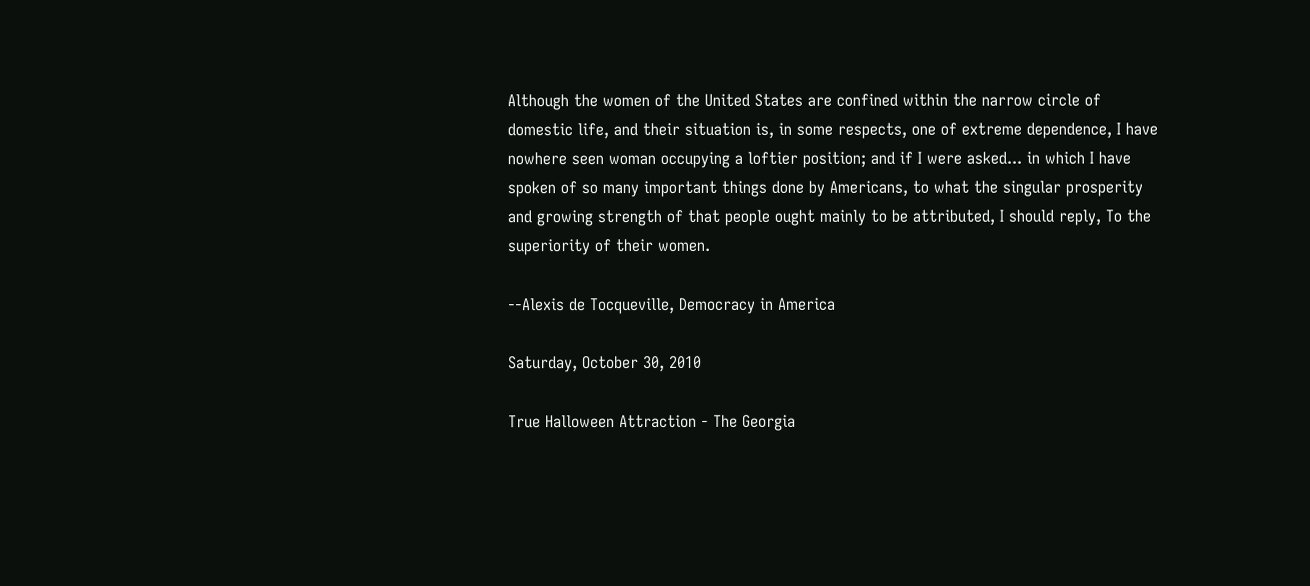Although the women of the United States are confined within the narrow circle of domestic life, and their situation is, in some respects, one of extreme dependence, I have nowhere seen woman occupying a loftier position; and if I were asked... in which I have spoken of so many important things done by Americans, to what the singular prosperity and growing strength of that people ought mainly to be attributed, I should reply, To the superiority of their women.

--Alexis de Tocqueville, Democracy in America

Saturday, October 30, 2010

True Halloween Attraction - The Georgia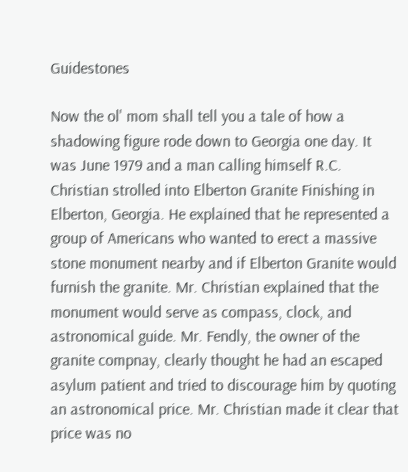Guidestones

Now the ol' mom shall tell you a tale of how a shadowing figure rode down to Georgia one day. It was June 1979 and a man calling himself R.C. Christian strolled into Elberton Granite Finishing in Elberton, Georgia. He explained that he represented a group of Americans who wanted to erect a massive stone monument nearby and if Elberton Granite would furnish the granite. Mr. Christian explained that the monument would serve as compass, clock, and astronomical guide. Mr. Fendly, the owner of the granite compnay, clearly thought he had an escaped asylum patient and tried to discourage him by quoting an astronomical price. Mr. Christian made it clear that price was no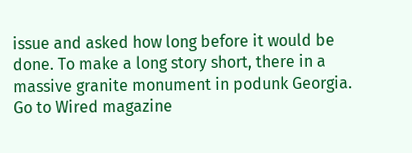issue and asked how long before it would be done. To make a long story short, there in a massive granite monument in podunk Georgia. Go to Wired magazine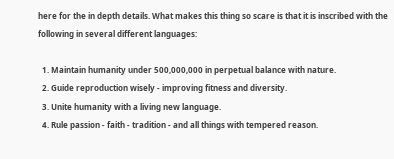here for the in depth details. What makes this thing so scare is that it is inscribed with the following in several different languages:

  1. Maintain humanity under 500,000,000 in perpetual balance with nature.
  2. Guide reproduction wisely - improving fitness and diversity.
  3. Unite humanity with a living new language.
  4. Rule passion - faith - tradition - and all things with tempered reason.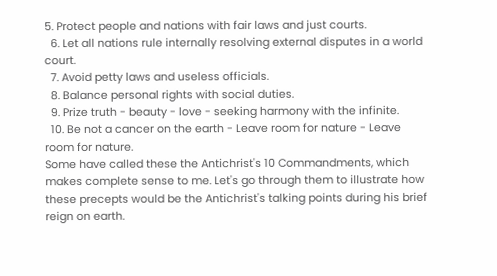5. Protect people and nations with fair laws and just courts.
  6. Let all nations rule internally resolving external disputes in a world court.
  7. Avoid petty laws and useless officials.
  8. Balance personal rights with social duties.
  9. Prize truth - beauty - love - seeking harmony with the infinite.
  10. Be not a cancer on the earth - Leave room for nature - Leave room for nature.
Some have called these the Antichrist's 10 Commandments, which makes complete sense to me. Let's go through them to illustrate how these precepts would be the Antichrist's talking points during his brief reign on earth.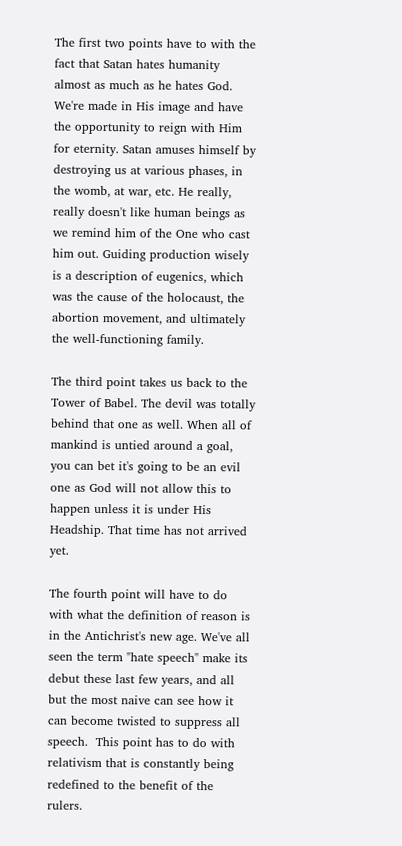The first two points have to with the fact that Satan hates humanity almost as much as he hates God. We're made in His image and have the opportunity to reign with Him for eternity. Satan amuses himself by destroying us at various phases, in the womb, at war, etc. He really, really doesn't like human beings as we remind him of the One who cast him out. Guiding production wisely is a description of eugenics, which was the cause of the holocaust, the abortion movement, and ultimately the well-functioning family.

The third point takes us back to the Tower of Babel. The devil was totally behind that one as well. When all of mankind is untied around a goal, you can bet it's going to be an evil one as God will not allow this to happen unless it is under His Headship. That time has not arrived yet.

The fourth point will have to do with what the definition of reason is in the Antichrist's new age. We've all seen the term "hate speech" make its debut these last few years, and all but the most naive can see how it can become twisted to suppress all speech.  This point has to do with relativism that is constantly being redefined to the benefit of the rulers.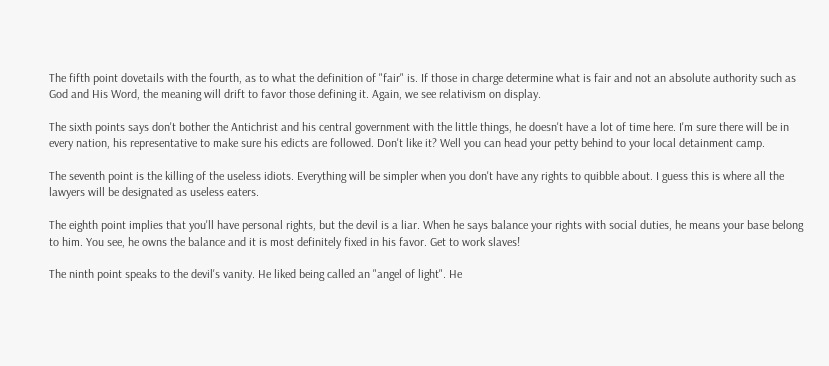The fifth point dovetails with the fourth, as to what the definition of "fair" is. If those in charge determine what is fair and not an absolute authority such as God and His Word, the meaning will drift to favor those defining it. Again, we see relativism on display.

The sixth points says don't bother the Antichrist and his central government with the little things, he doesn't have a lot of time here. I'm sure there will be in every nation, his representative to make sure his edicts are followed. Don't like it? Well you can head your petty behind to your local detainment camp.

The seventh point is the killing of the useless idiots. Everything will be simpler when you don't have any rights to quibble about. I guess this is where all the lawyers will be designated as useless eaters.

The eighth point implies that you'll have personal rights, but the devil is a liar. When he says balance your rights with social duties, he means your base belong to him. You see, he owns the balance and it is most definitely fixed in his favor. Get to work slaves!

The ninth point speaks to the devil's vanity. He liked being called an "angel of light". He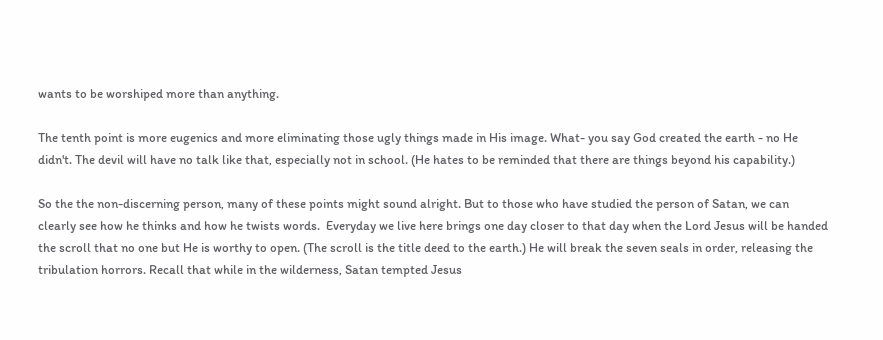wants to be worshiped more than anything.

The tenth point is more eugenics and more eliminating those ugly things made in His image. What- you say God created the earth - no He didn't. The devil will have no talk like that, especially not in school. (He hates to be reminded that there are things beyond his capability.)

So the the non-discerning person, many of these points might sound alright. But to those who have studied the person of Satan, we can clearly see how he thinks and how he twists words.  Everyday we live here brings one day closer to that day when the Lord Jesus will be handed the scroll that no one but He is worthy to open. (The scroll is the title deed to the earth.) He will break the seven seals in order, releasing the tribulation horrors. Recall that while in the wilderness, Satan tempted Jesus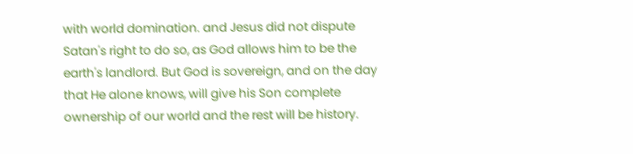with world domination. and Jesus did not dispute Satan's right to do so, as God allows him to be the earth's landlord. But God is sovereign, and on the day that He alone knows, will give his Son complete ownership of our world and the rest will be history.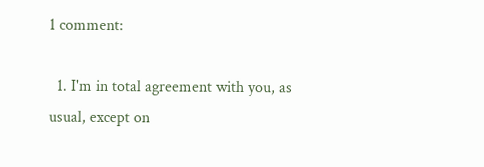1 comment:

  1. I'm in total agreement with you, as usual, except on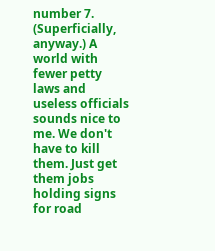number 7. (Superficially, anyway.) A world with fewer petty laws and useless officials sounds nice to me. We don't have to kill them. Just get them jobs holding signs for road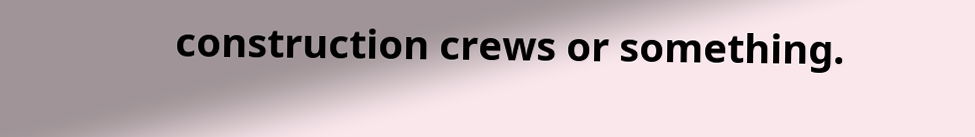construction crews or something.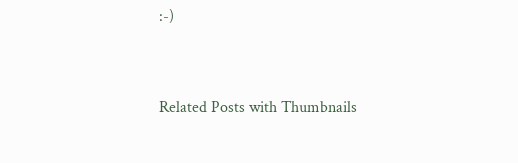:-)


Related Posts with Thumbnails